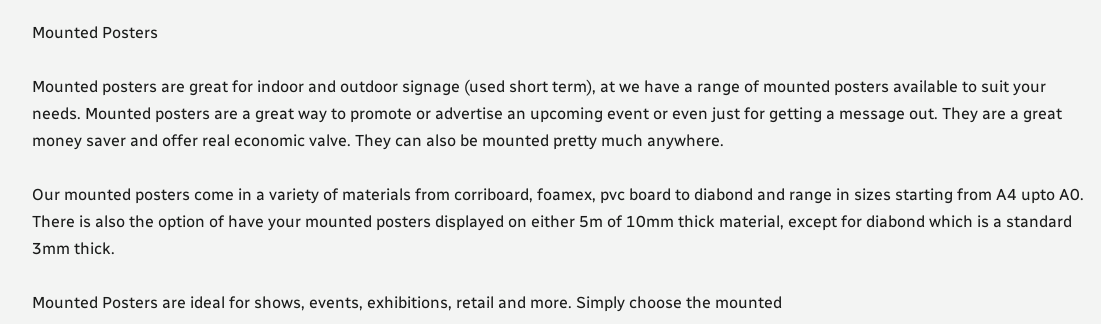Mounted Posters

Mounted posters are great for indoor and outdoor signage (used short term), at we have a range of mounted posters available to suit your needs. Mounted posters are a great way to promote or advertise an upcoming event or even just for getting a message out. They are a great money saver and offer real economic valve. They can also be mounted pretty much anywhere.

Our mounted posters come in a variety of materials from corriboard, foamex, pvc board to diabond and range in sizes starting from A4 upto A0. There is also the option of have your mounted posters displayed on either 5m of 10mm thick material, except for diabond which is a standard 3mm thick.

Mounted Posters are ideal for shows, events, exhibitions, retail and more. Simply choose the mounted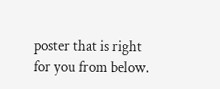poster that is right for you from below.